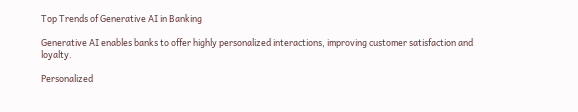Top Trends of Generative AI in Banking

Generative AI enables banks to offer highly personalized interactions, improving customer satisfaction and loyalty.

Personalized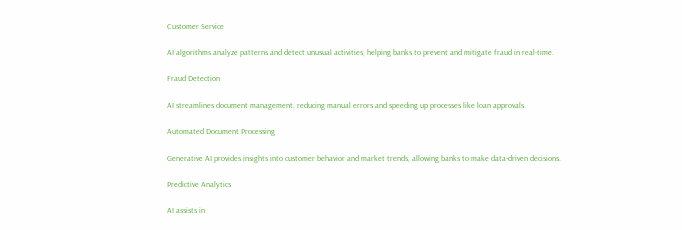Customer Service

AI algorithms analyze patterns and detect unusual activities, helping banks to prevent and mitigate fraud in real-time.

Fraud Detection

AI streamlines document management, reducing manual errors and speeding up processes like loan approvals.

Automated Document Processing

Generative AI provides insights into customer behavior and market trends, allowing banks to make data-driven decisions.

Predictive Analytics

AI assists in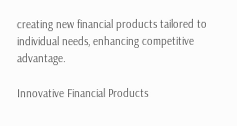creating new financial products tailored to individual needs, enhancing competitive advantage.

Innovative Financial Products